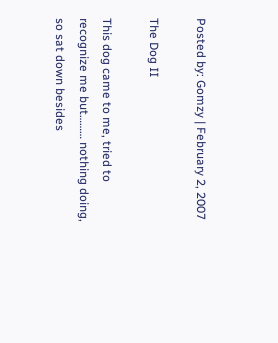Posted by: Gomzy | February 2, 2007

The Dog II

This dog came to me, tried to recognize me but……… nothing doing, so sat down besides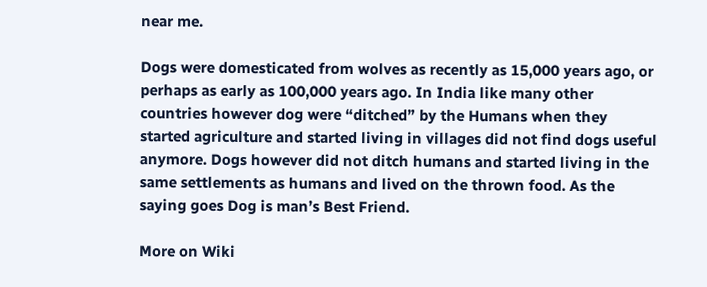near me.

Dogs were domesticated from wolves as recently as 15,000 years ago, or perhaps as early as 100,000 years ago. In India like many other countries however dog were “ditched” by the Humans when they started agriculture and started living in villages did not find dogs useful anymore. Dogs however did not ditch humans and started living in the same settlements as humans and lived on the thrown food. As the saying goes Dog is man’s Best Friend.

More on Wiki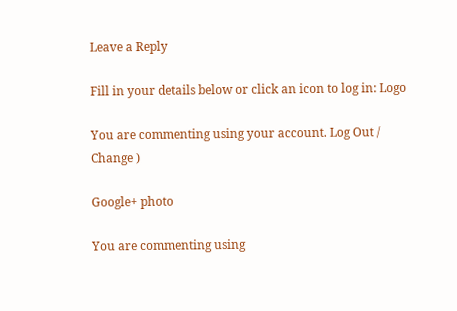Leave a Reply

Fill in your details below or click an icon to log in: Logo

You are commenting using your account. Log Out /  Change )

Google+ photo

You are commenting using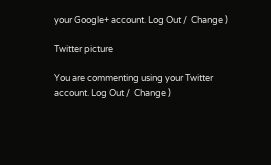your Google+ account. Log Out /  Change )

Twitter picture

You are commenting using your Twitter account. Log Out /  Change )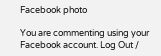Facebook photo

You are commenting using your Facebook account. Log Out /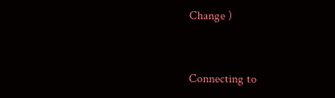Change )


Connecting to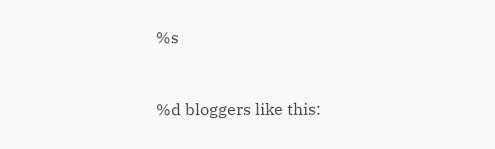%s


%d bloggers like this: